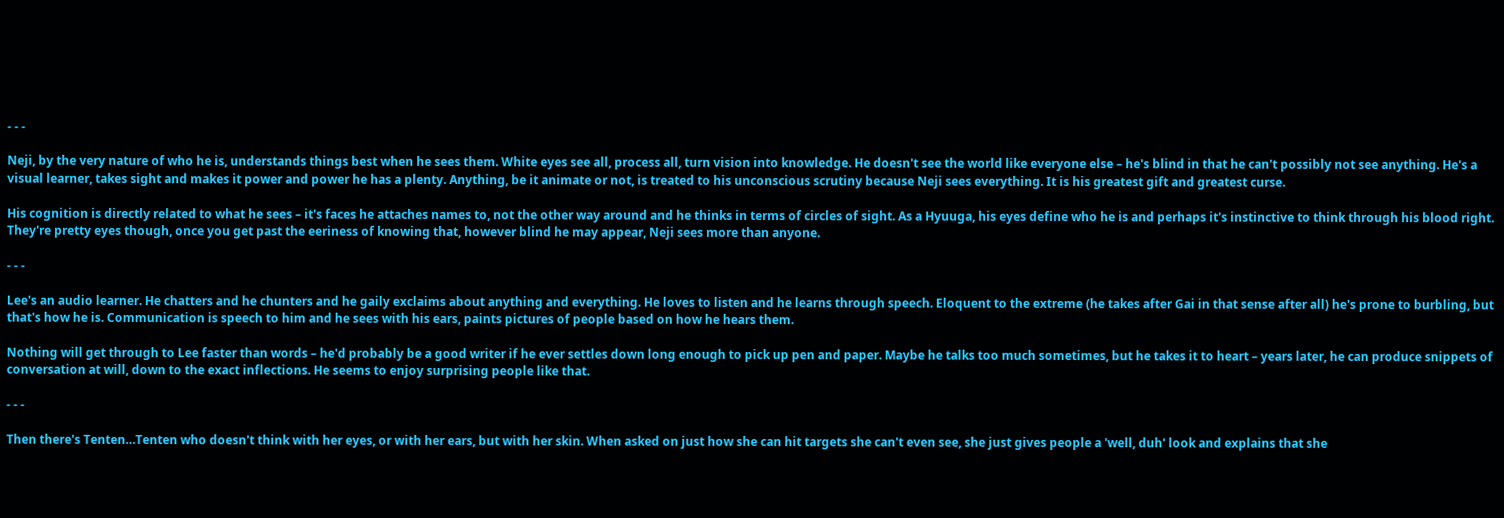- - -

Neji, by the very nature of who he is, understands things best when he sees them. White eyes see all, process all, turn vision into knowledge. He doesn't see the world like everyone else – he's blind in that he can't possibly not see anything. He's a visual learner, takes sight and makes it power and power he has a plenty. Anything, be it animate or not, is treated to his unconscious scrutiny because Neji sees everything. It is his greatest gift and greatest curse.

His cognition is directly related to what he sees – it's faces he attaches names to, not the other way around and he thinks in terms of circles of sight. As a Hyuuga, his eyes define who he is and perhaps it's instinctive to think through his blood right. They're pretty eyes though, once you get past the eeriness of knowing that, however blind he may appear, Neji sees more than anyone.

- - -

Lee's an audio learner. He chatters and he chunters and he gaily exclaims about anything and everything. He loves to listen and he learns through speech. Eloquent to the extreme (he takes after Gai in that sense after all) he's prone to burbling, but that's how he is. Communication is speech to him and he sees with his ears, paints pictures of people based on how he hears them.

Nothing will get through to Lee faster than words – he'd probably be a good writer if he ever settles down long enough to pick up pen and paper. Maybe he talks too much sometimes, but he takes it to heart – years later, he can produce snippets of conversation at will, down to the exact inflections. He seems to enjoy surprising people like that.

- - -

Then there's Tenten…Tenten who doesn't think with her eyes, or with her ears, but with her skin. When asked on just how she can hit targets she can't even see, she just gives people a 'well, duh' look and explains that she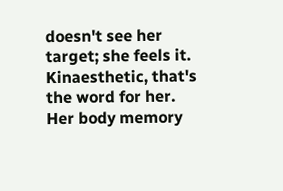doesn't see her target; she feels it. Kinaesthetic, that's the word for her. Her body memory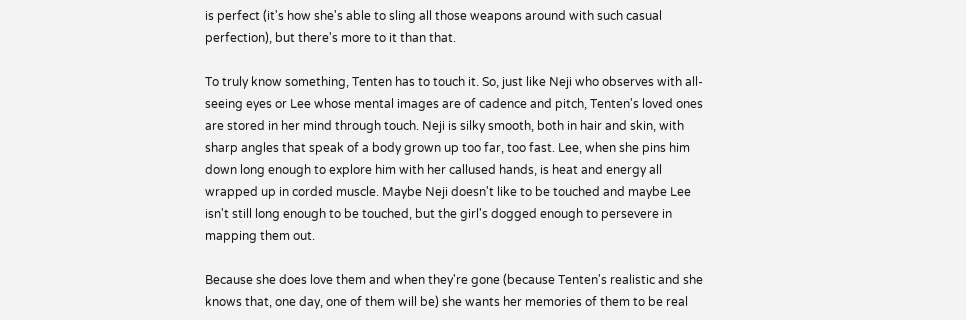is perfect (it's how she's able to sling all those weapons around with such casual perfection), but there's more to it than that.

To truly know something, Tenten has to touch it. So, just like Neji who observes with all-seeing eyes or Lee whose mental images are of cadence and pitch, Tenten's loved ones are stored in her mind through touch. Neji is silky smooth, both in hair and skin, with sharp angles that speak of a body grown up too far, too fast. Lee, when she pins him down long enough to explore him with her callused hands, is heat and energy all wrapped up in corded muscle. Maybe Neji doesn't like to be touched and maybe Lee isn't still long enough to be touched, but the girl's dogged enough to persevere in mapping them out.

Because she does love them and when they're gone (because Tenten's realistic and she knows that, one day, one of them will be) she wants her memories of them to be real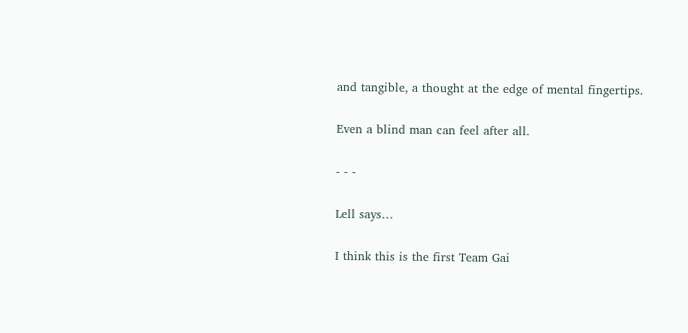and tangible, a thought at the edge of mental fingertips.

Even a blind man can feel after all.

- - -

Lell says…

I think this is the first Team Gai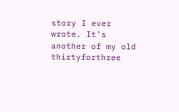story I ever wrote. It's another of my old thirtyforthree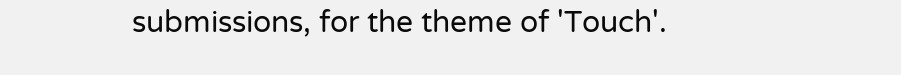submissions, for the theme of 'Touch'.